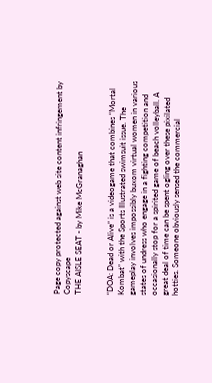Page copy protected against web site content infringement by Copyscape
THE AISLE SEAT - by Mike McGranaghan


“DOA: Dead or Alive” is a videogame that combines “Mortal Kombat” with the Sports Illustrated swimsuit issue. The gameplay involves impossibly buxom virtual women in various states of undress who engage in a fighting competition and occasionally stop for a spirited game of beach volleyball. A great deal of time can be spent ogling over these pixilated hotties. Someone obviously sensed the commercial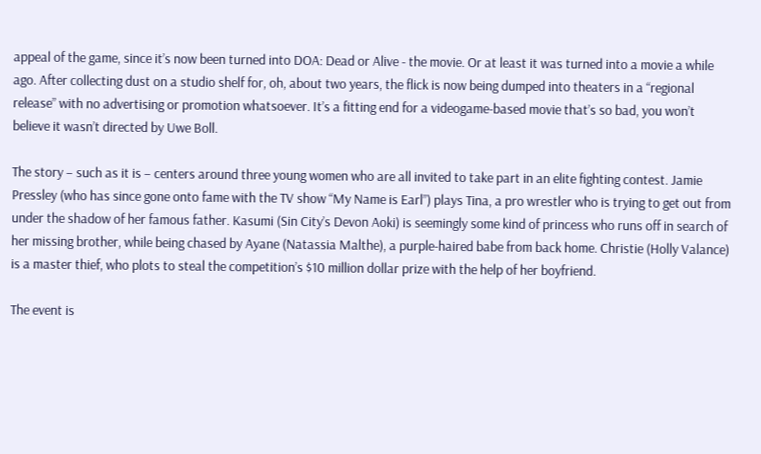appeal of the game, since it’s now been turned into DOA: Dead or Alive - the movie. Or at least it was turned into a movie a while ago. After collecting dust on a studio shelf for, oh, about two years, the flick is now being dumped into theaters in a “regional release” with no advertising or promotion whatsoever. It’s a fitting end for a videogame-based movie that’s so bad, you won’t believe it wasn’t directed by Uwe Boll.

The story – such as it is – centers around three young women who are all invited to take part in an elite fighting contest. Jamie Pressley (who has since gone onto fame with the TV show “My Name is Earl”) plays Tina, a pro wrestler who is trying to get out from under the shadow of her famous father. Kasumi (Sin City’s Devon Aoki) is seemingly some kind of princess who runs off in search of her missing brother, while being chased by Ayane (Natassia Malthe), a purple-haired babe from back home. Christie (Holly Valance) is a master thief, who plots to steal the competition’s $10 million dollar prize with the help of her boyfriend.

The event is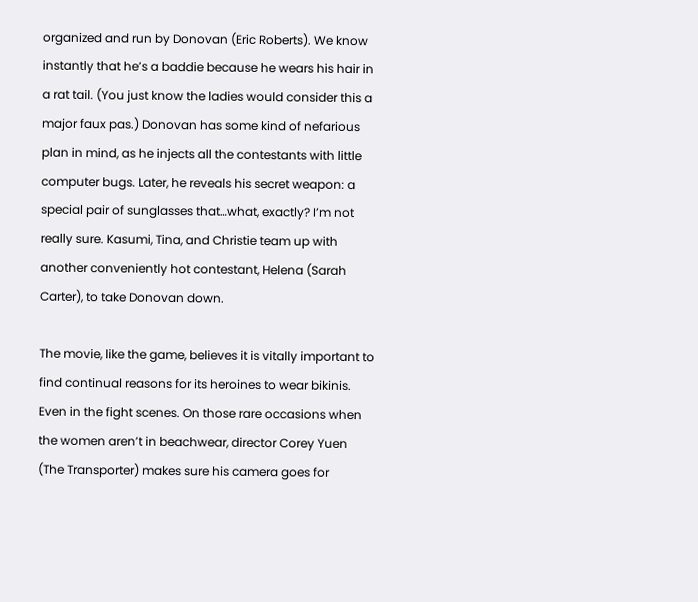organized and run by Donovan (Eric Roberts). We know instantly that he’s a baddie because he wears his hair in a rat tail. (You just know the ladies would consider this a major faux pas.) Donovan has some kind of nefarious plan in mind, as he injects all the contestants with little computer bugs. Later, he reveals his secret weapon: a special pair of sunglasses that…what, exactly? I’m not really sure. Kasumi, Tina, and Christie team up with another conveniently hot contestant, Helena (Sarah Carter), to take Donovan down.

The movie, like the game, believes it is vitally important to find continual reasons for its heroines to wear bikinis. Even in the fight scenes. On those rare occasions when the women aren’t in beachwear, director Corey Yuen (The Transporter) makes sure his camera goes for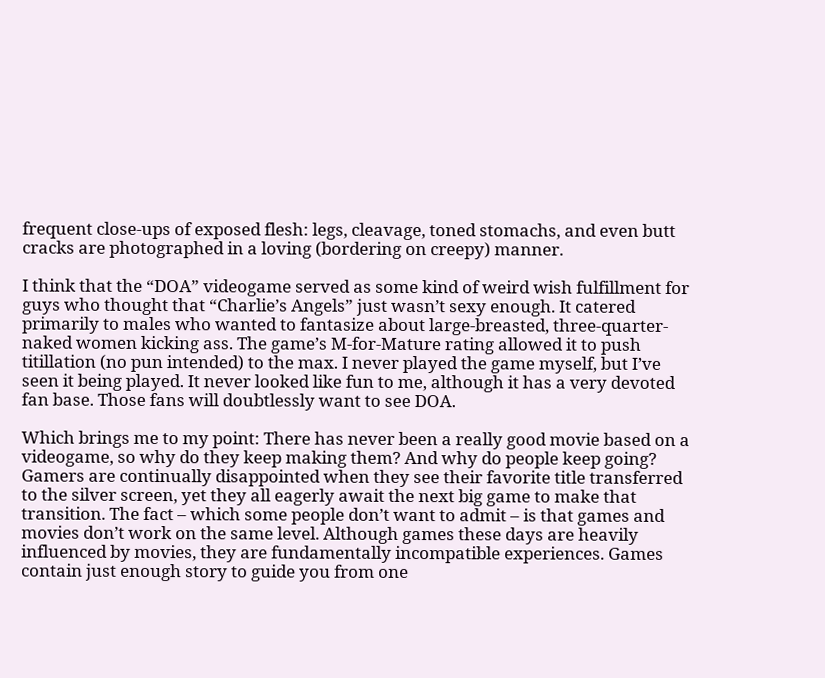frequent close-ups of exposed flesh: legs, cleavage, toned stomachs, and even butt cracks are photographed in a loving (bordering on creepy) manner.

I think that the “DOA” videogame served as some kind of weird wish fulfillment for guys who thought that “Charlie’s Angels” just wasn’t sexy enough. It catered primarily to males who wanted to fantasize about large-breasted, three-quarter-naked women kicking ass. The game’s M-for-Mature rating allowed it to push titillation (no pun intended) to the max. I never played the game myself, but I’ve seen it being played. It never looked like fun to me, although it has a very devoted fan base. Those fans will doubtlessly want to see DOA.

Which brings me to my point: There has never been a really good movie based on a videogame, so why do they keep making them? And why do people keep going? Gamers are continually disappointed when they see their favorite title transferred to the silver screen, yet they all eagerly await the next big game to make that transition. The fact – which some people don’t want to admit – is that games and movies don’t work on the same level. Although games these days are heavily influenced by movies, they are fundamentally incompatible experiences. Games contain just enough story to guide you from one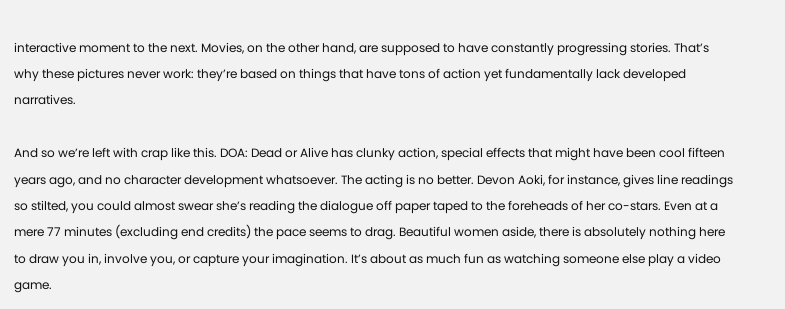interactive moment to the next. Movies, on the other hand, are supposed to have constantly progressing stories. That’s why these pictures never work: they’re based on things that have tons of action yet fundamentally lack developed narratives.

And so we’re left with crap like this. DOA: Dead or Alive has clunky action, special effects that might have been cool fifteen years ago, and no character development whatsoever. The acting is no better. Devon Aoki, for instance, gives line readings so stilted, you could almost swear she’s reading the dialogue off paper taped to the foreheads of her co-stars. Even at a mere 77 minutes (excluding end credits) the pace seems to drag. Beautiful women aside, there is absolutely nothing here to draw you in, involve you, or capture your imagination. It’s about as much fun as watching someone else play a video game.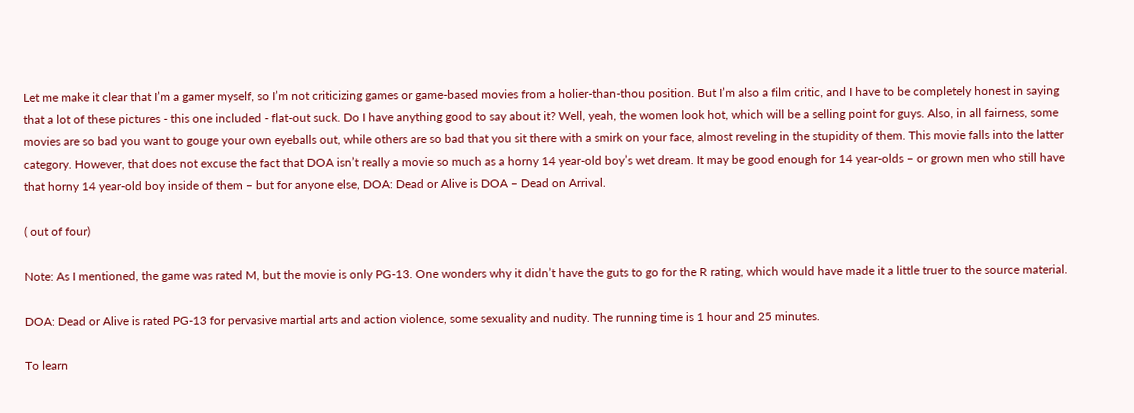Let me make it clear that I’m a gamer myself, so I’m not criticizing games or game-based movies from a holier-than-thou position. But I’m also a film critic, and I have to be completely honest in saying that a lot of these pictures - this one included - flat-out suck. Do I have anything good to say about it? Well, yeah, the women look hot, which will be a selling point for guys. Also, in all fairness, some movies are so bad you want to gouge your own eyeballs out, while others are so bad that you sit there with a smirk on your face, almost reveling in the stupidity of them. This movie falls into the latter category. However, that does not excuse the fact that DOA isn’t really a movie so much as a horny 14 year-old boy’s wet dream. It may be good enough for 14 year-olds – or grown men who still have that horny 14 year-old boy inside of them – but for anyone else, DOA: Dead or Alive is DOA – Dead on Arrival.

( out of four)

Note: As I mentioned, the game was rated M, but the movie is only PG-13. One wonders why it didn’t have the guts to go for the R rating, which would have made it a little truer to the source material.

DOA: Dead or Alive is rated PG-13 for pervasive martial arts and action violence, some sexuality and nudity. The running time is 1 hour and 25 minutes.

To learn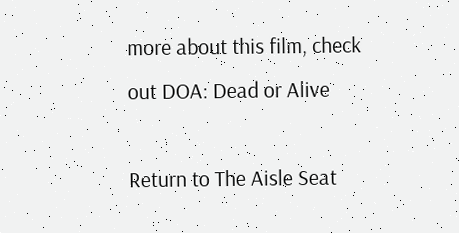more about this film, check out DOA: Dead or Alive

Return to The Aisle Seat